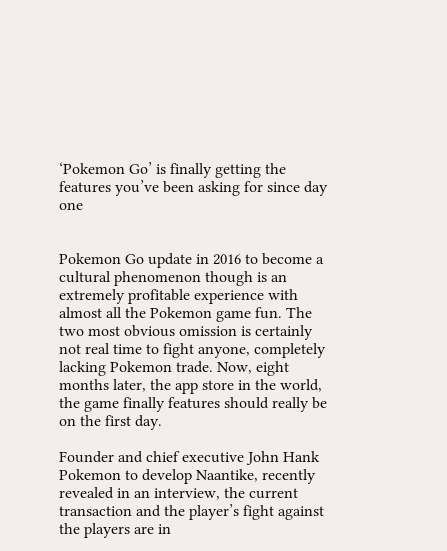‘Pokemon Go’ is finally getting the features you’ve been asking for since day one


Pokemon Go update in 2016 to become a cultural phenomenon though is an extremely profitable experience with almost all the Pokemon game fun. The two most obvious omission is certainly not real time to fight anyone, completely lacking Pokemon trade. Now, eight months later, the app store in the world, the game finally features should really be on the first day.

Founder and chief executive John Hank Pokemon to develop Naantike, recently revealed in an interview, the current transaction and the player’s fight against the players are in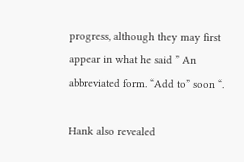progress, although they may first appear in what he said ” An abbreviated form. “Add to” soon “.

Hank also revealed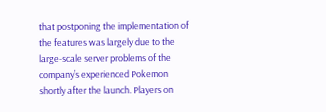that postponing the implementation of the features was largely due to the large-scale server problems of the company’s experienced Pokemon shortly after the launch. Players on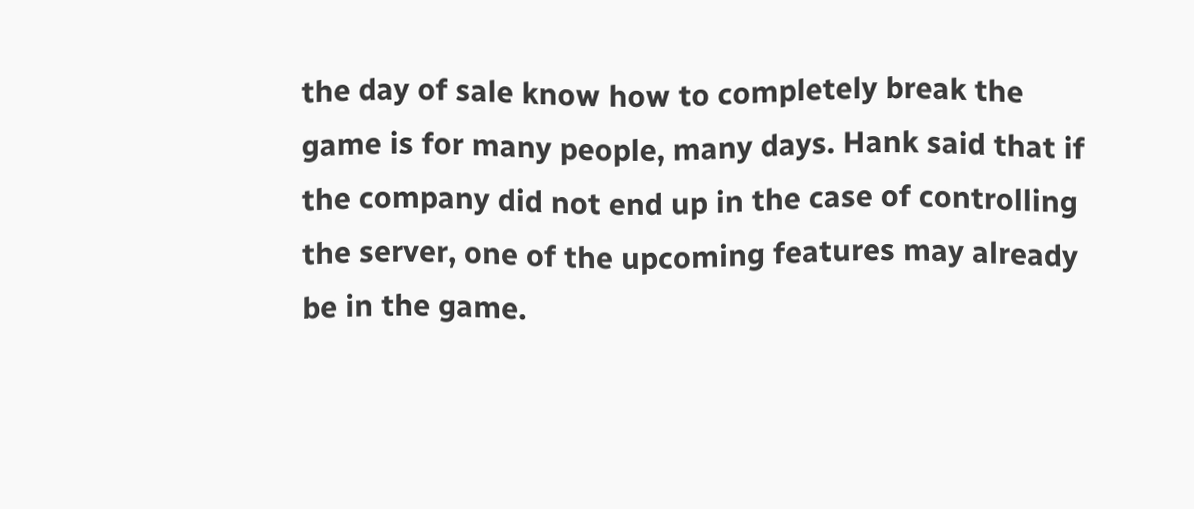the day of sale know how to completely break the game is for many people, many days. Hank said that if the company did not end up in the case of controlling the server, one of the upcoming features may already be in the game.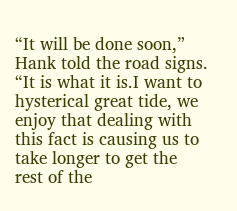“It will be done soon,” Hank told the road signs. “It is what it is.I want to hysterical great tide, we enjoy that dealing with this fact is causing us to take longer to get the rest of the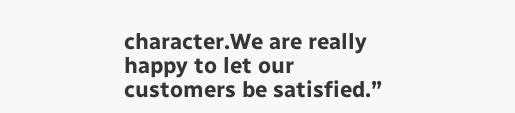character.We are really happy to let our customers be satisfied.”